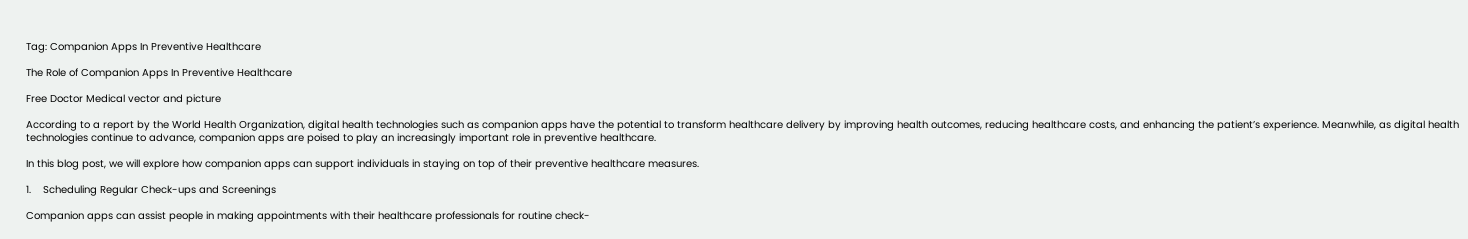Tag: Companion Apps In Preventive Healthcare

The Role of Companion Apps In Preventive Healthcare

Free Doctor Medical vector and picture

According to a report by the World Health Organization, digital health technologies such as companion apps have the potential to transform healthcare delivery by improving health outcomes, reducing healthcare costs, and enhancing the patient’s experience. Meanwhile, as digital health technologies continue to advance, companion apps are poised to play an increasingly important role in preventive healthcare.

In this blog post, we will explore how companion apps can support individuals in staying on top of their preventive healthcare measures.

1.    Scheduling Regular Check-ups and Screenings

Companion apps can assist people in making appointments with their healthcare professionals for routine check-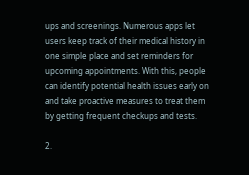ups and screenings. Numerous apps let users keep track of their medical history in one simple place and set reminders for upcoming appointments. With this, people can identify potential health issues early on and take proactive measures to treat them by getting frequent checkups and tests.

2.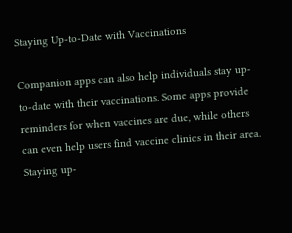Staying Up-to-Date with Vaccinations

Companion apps can also help individuals stay up-to-date with their vaccinations. Some apps provide reminders for when vaccines are due, while others can even help users find vaccine clinics in their area. Staying up-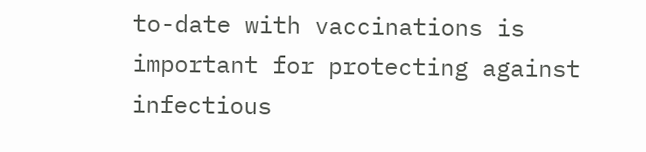to-date with vaccinations is important for protecting against infectious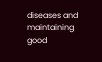diseases and maintaining good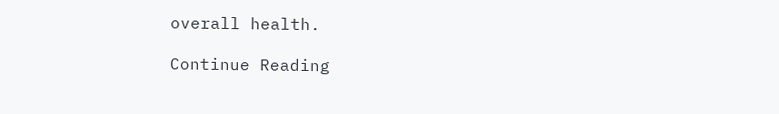overall health.

Continue Reading